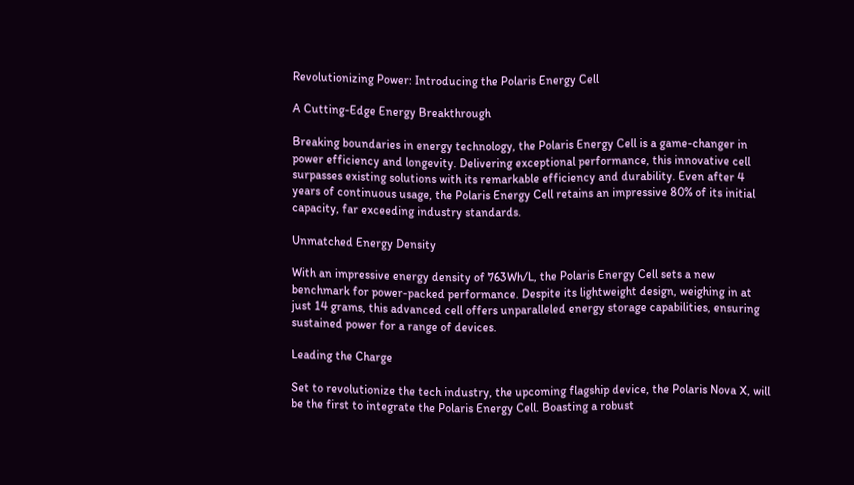Revolutionizing Power: Introducing the Polaris Energy Cell

A Cutting-Edge Energy Breakthrough

Breaking boundaries in energy technology, the Polaris Energy Cell is a game-changer in power efficiency and longevity. Delivering exceptional performance, this innovative cell surpasses existing solutions with its remarkable efficiency and durability. Even after 4 years of continuous usage, the Polaris Energy Cell retains an impressive 80% of its initial capacity, far exceeding industry standards.

Unmatched Energy Density

With an impressive energy density of 763Wh/L, the Polaris Energy Cell sets a new benchmark for power-packed performance. Despite its lightweight design, weighing in at just 14 grams, this advanced cell offers unparalleled energy storage capabilities, ensuring sustained power for a range of devices.

Leading the Charge

Set to revolutionize the tech industry, the upcoming flagship device, the Polaris Nova X, will be the first to integrate the Polaris Energy Cell. Boasting a robust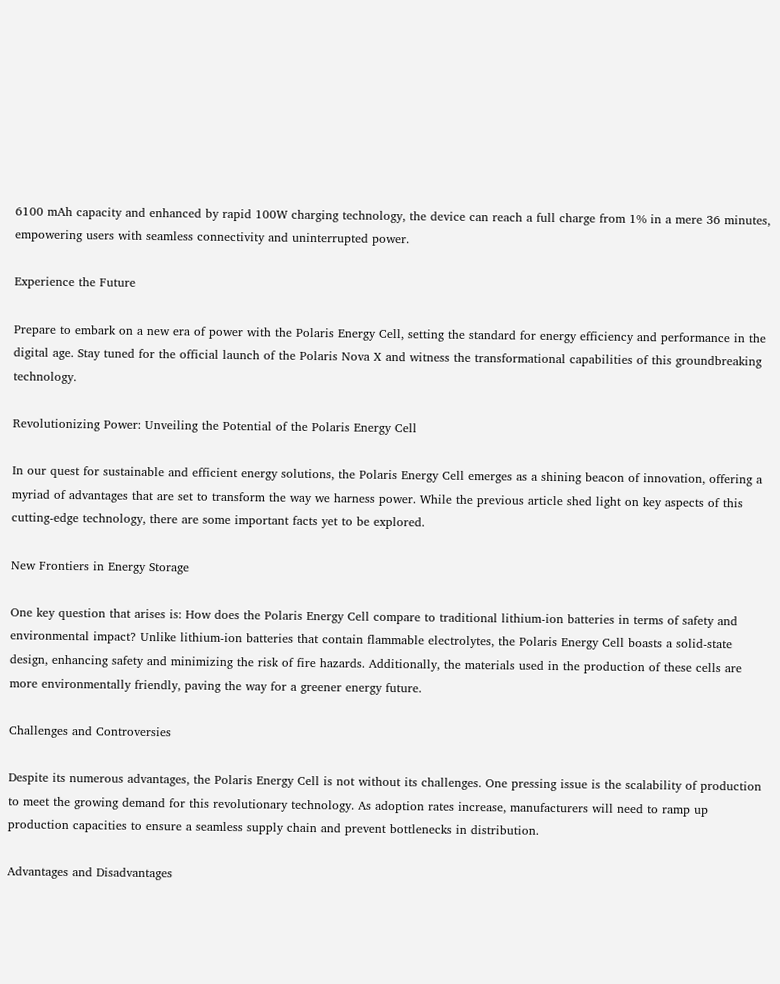6100 mAh capacity and enhanced by rapid 100W charging technology, the device can reach a full charge from 1% in a mere 36 minutes, empowering users with seamless connectivity and uninterrupted power.

Experience the Future

Prepare to embark on a new era of power with the Polaris Energy Cell, setting the standard for energy efficiency and performance in the digital age. Stay tuned for the official launch of the Polaris Nova X and witness the transformational capabilities of this groundbreaking technology.

Revolutionizing Power: Unveiling the Potential of the Polaris Energy Cell

In our quest for sustainable and efficient energy solutions, the Polaris Energy Cell emerges as a shining beacon of innovation, offering a myriad of advantages that are set to transform the way we harness power. While the previous article shed light on key aspects of this cutting-edge technology, there are some important facts yet to be explored.

New Frontiers in Energy Storage

One key question that arises is: How does the Polaris Energy Cell compare to traditional lithium-ion batteries in terms of safety and environmental impact? Unlike lithium-ion batteries that contain flammable electrolytes, the Polaris Energy Cell boasts a solid-state design, enhancing safety and minimizing the risk of fire hazards. Additionally, the materials used in the production of these cells are more environmentally friendly, paving the way for a greener energy future.

Challenges and Controversies

Despite its numerous advantages, the Polaris Energy Cell is not without its challenges. One pressing issue is the scalability of production to meet the growing demand for this revolutionary technology. As adoption rates increase, manufacturers will need to ramp up production capacities to ensure a seamless supply chain and prevent bottlenecks in distribution.

Advantages and Disadvantages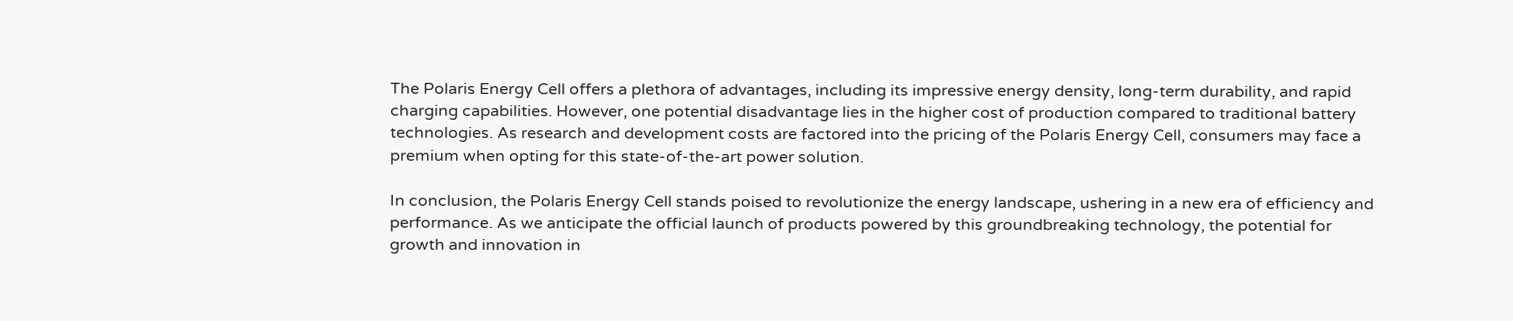The Polaris Energy Cell offers a plethora of advantages, including its impressive energy density, long-term durability, and rapid charging capabilities. However, one potential disadvantage lies in the higher cost of production compared to traditional battery technologies. As research and development costs are factored into the pricing of the Polaris Energy Cell, consumers may face a premium when opting for this state-of-the-art power solution.

In conclusion, the Polaris Energy Cell stands poised to revolutionize the energy landscape, ushering in a new era of efficiency and performance. As we anticipate the official launch of products powered by this groundbreaking technology, the potential for growth and innovation in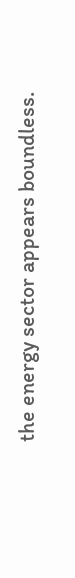the energy sector appears boundless.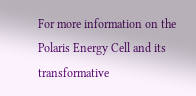For more information on the Polaris Energy Cell and its transformative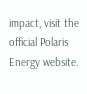impact, visit the official Polaris Energy website.